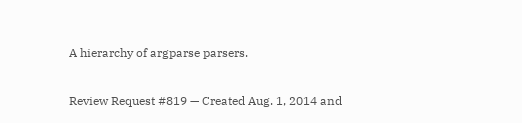A hierarchy of argparse parsers.

Review Request #819 — Created Aug. 1, 2014 and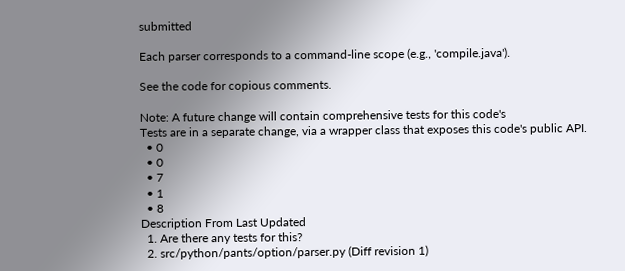submitted

Each parser corresponds to a command-line scope (e.g., 'compile.java').

See the code for copious comments.

Note: A future change will contain comprehensive tests for this code's
Tests are in a separate change, via a wrapper class that exposes this code's public API.
  • 0
  • 0
  • 7
  • 1
  • 8
Description From Last Updated
  1. Are there any tests for this?
  2. src/python/pants/option/parser.py (Diff revision 1)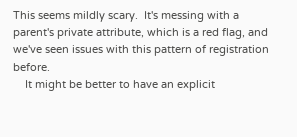This seems mildly scary.  It's messing with a parent's private attribute, which is a red flag, and we've seen issues with this pattern of registration before.
    It might be better to have an explicit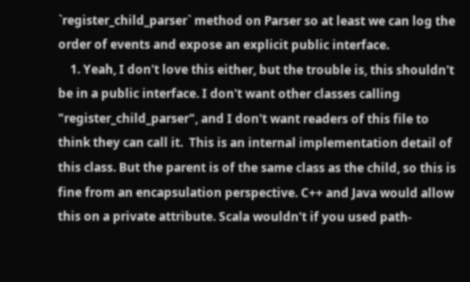`register_child_parser` method on Parser so at least we can log the order of events and expose an explicit public interface.
    1. Yeah, I don't love this either, but the trouble is, this shouldn't be in a public interface. I don't want other classes calling "register_child_parser", and I don't want readers of this file to think they can call it.  This is an internal implementation detail of this class. But the parent is of the same class as the child, so this is fine from an encapsulation perspective. C++ and Java would allow this on a private attribute. Scala wouldn't if you used path-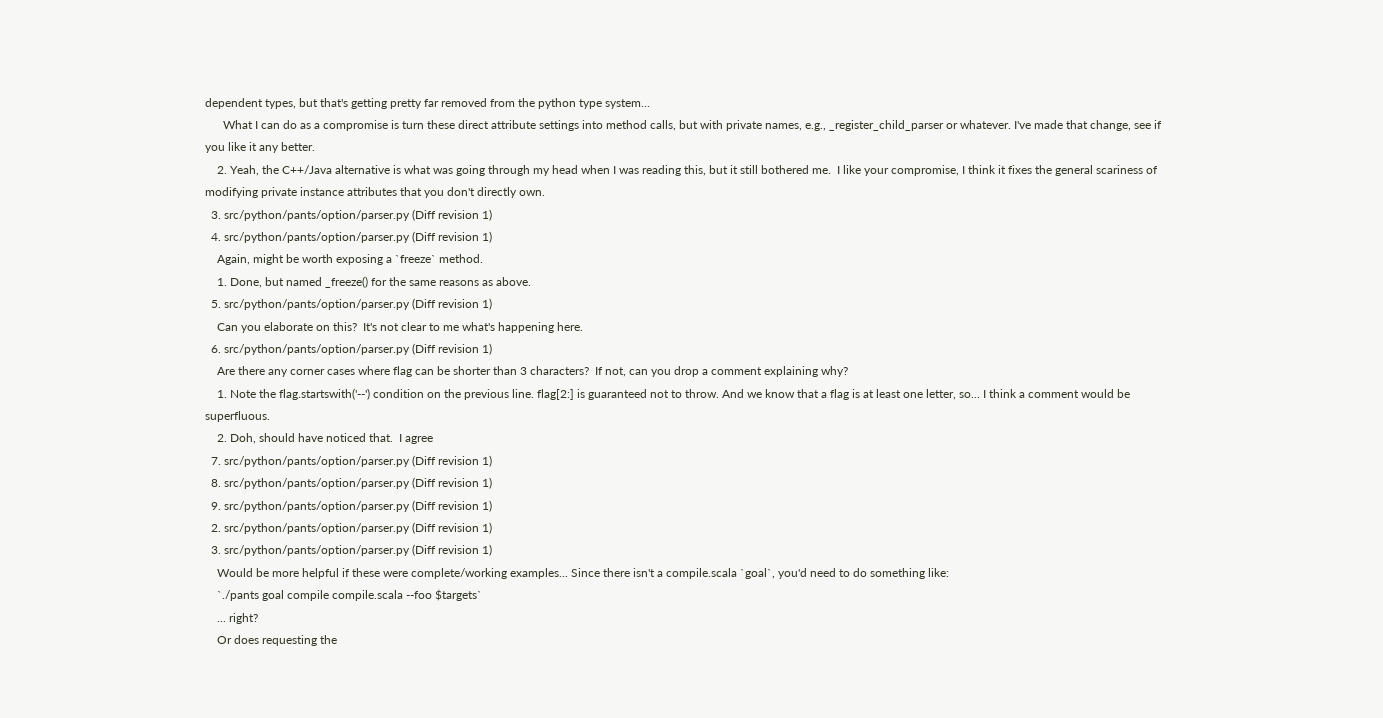dependent types, but that's getting pretty far removed from the python type system...
      What I can do as a compromise is turn these direct attribute settings into method calls, but with private names, e.g., _register_child_parser or whatever. I've made that change, see if you like it any better.
    2. Yeah, the C++/Java alternative is what was going through my head when I was reading this, but it still bothered me.  I like your compromise, I think it fixes the general scariness of modifying private instance attributes that you don't directly own.
  3. src/python/pants/option/parser.py (Diff revision 1)
  4. src/python/pants/option/parser.py (Diff revision 1)
    Again, might be worth exposing a `freeze` method.
    1. Done, but named _freeze() for the same reasons as above.
  5. src/python/pants/option/parser.py (Diff revision 1)
    Can you elaborate on this?  It's not clear to me what's happening here.
  6. src/python/pants/option/parser.py (Diff revision 1)
    Are there any corner cases where flag can be shorter than 3 characters?  If not, can you drop a comment explaining why?
    1. Note the flag.startswith('--') condition on the previous line. flag[2:] is guaranteed not to throw. And we know that a flag is at least one letter, so... I think a comment would be superfluous.
    2. Doh, should have noticed that.  I agree
  7. src/python/pants/option/parser.py (Diff revision 1)
  8. src/python/pants/option/parser.py (Diff revision 1)
  9. src/python/pants/option/parser.py (Diff revision 1)
  2. src/python/pants/option/parser.py (Diff revision 1)
  3. src/python/pants/option/parser.py (Diff revision 1)
    Would be more helpful if these were complete/working examples... Since there isn't a compile.scala `goal`, you'd need to do something like:
    `./pants goal compile compile.scala --foo $targets`
    ... right?
    Or does requesting the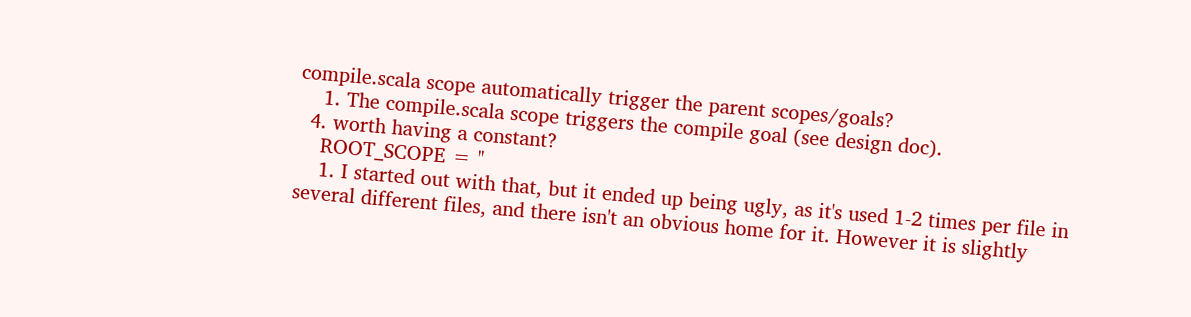compile.scala scope automatically trigger the parent scopes/goals?
    1. The compile.scala scope triggers the compile goal (see design doc).
  4. worth having a constant?
    ROOT_SCOPE = ''
    1. I started out with that, but it ended up being ugly, as it's used 1-2 times per file in several different files, and there isn't an obvious home for it. However it is slightly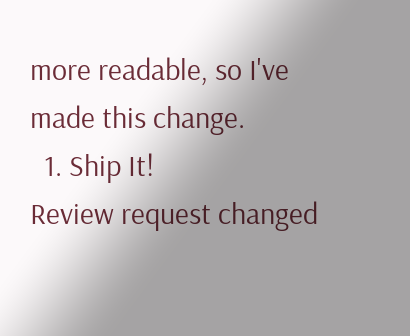more readable, so I've made this change.
  1. Ship It!
Review request changed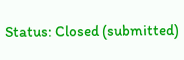Status: Closed (submitted)